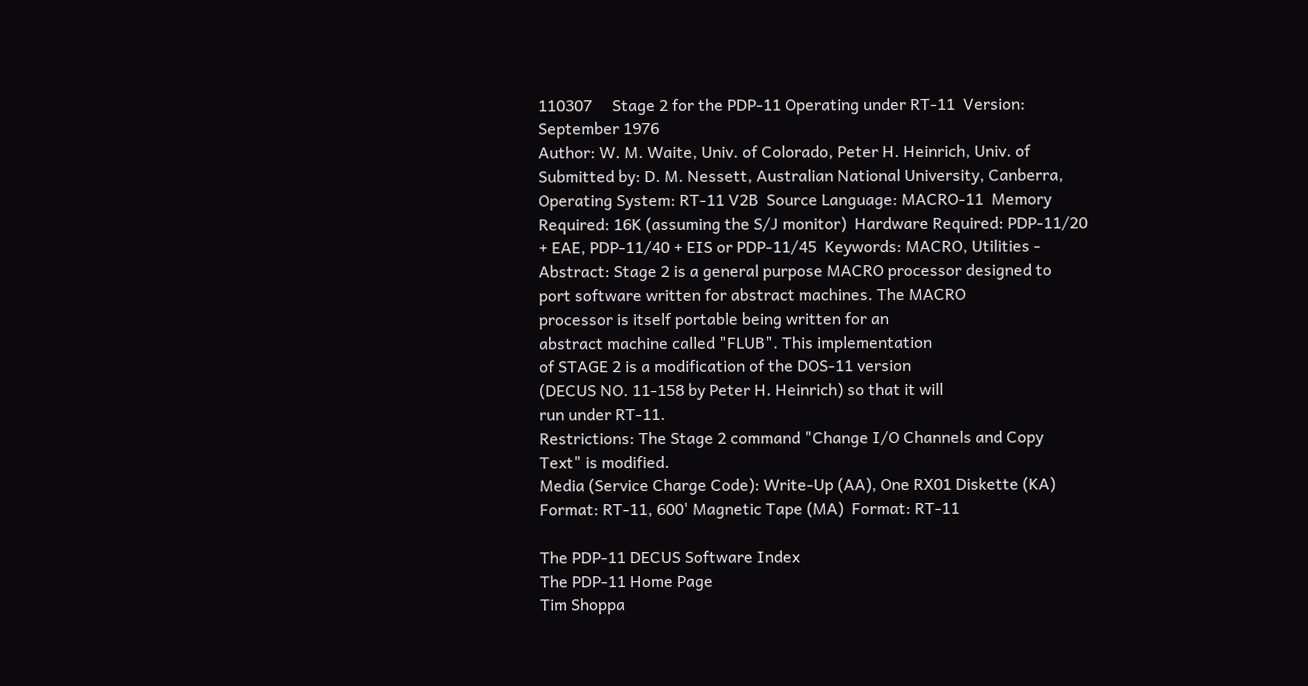110307     Stage 2 for the PDP-11 Operating under RT-11  Version:
September 1976
Author: W. M. Waite, Univ. of Colorado, Peter H. Heinrich, Univ. of
Submitted by: D. M. Nessett, Australian National University, Canberra,
Operating System: RT-11 V2B  Source Language: MACRO-11  Memory
Required: 16K (assuming the S/J monitor)  Hardware Required: PDP-11/20
+ EAE, PDP-11/40 + EIS or PDP-11/45  Keywords: MACRO, Utilities -
Abstract: Stage 2 is a general purpose MACRO processor designed to
port software written for abstract machines. The MACRO
processor is itself portable being written for an
abstract machine called "FLUB". This implementation
of STAGE 2 is a modification of the DOS-11 version
(DECUS NO. 11-158 by Peter H. Heinrich) so that it will
run under RT-11.
Restrictions: The Stage 2 command "Change I/O Channels and Copy
Text" is modified.
Media (Service Charge Code): Write-Up (AA), One RX01 Diskette (KA)
Format: RT-11, 600' Magnetic Tape (MA)  Format: RT-11

The PDP-11 DECUS Software Index
The PDP-11 Home Page
Tim Shoppa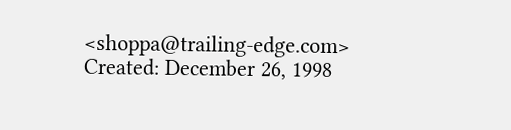<shoppa@trailing-edge.com>
Created: December 26, 1998